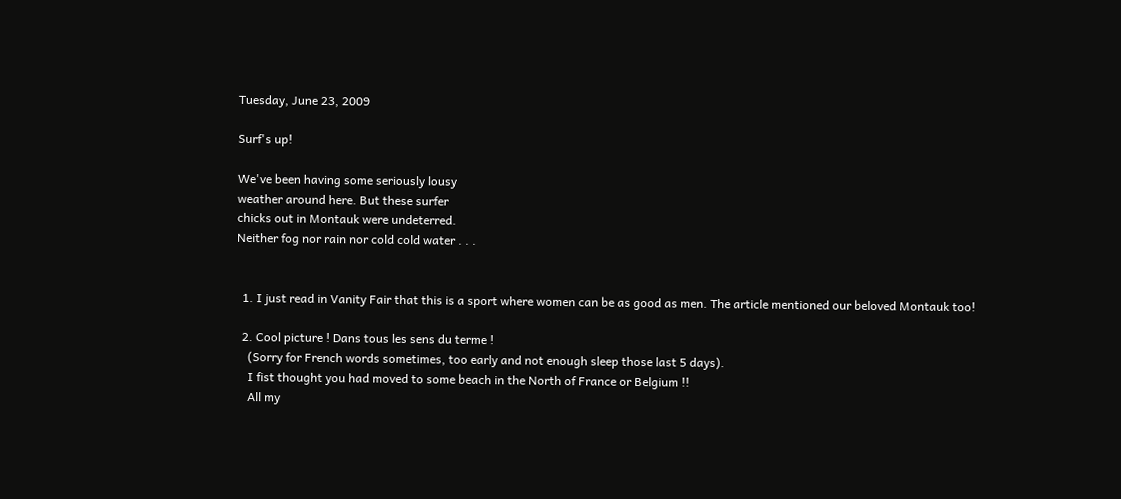Tuesday, June 23, 2009

Surf's up!

We've been having some seriously lousy
weather around here. But these surfer
chicks out in Montauk were undeterred.
Neither fog nor rain nor cold cold water . . .


  1. I just read in Vanity Fair that this is a sport where women can be as good as men. The article mentioned our beloved Montauk too!

  2. Cool picture ! Dans tous les sens du terme !
    (Sorry for French words sometimes, too early and not enough sleep those last 5 days).
    I fist thought you had moved to some beach in the North of France or Belgium !!
    All my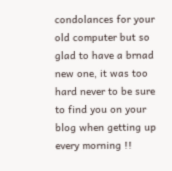condolances for your old computer but so glad to have a brnad new one, it was too hard never to be sure to find you on your blog when getting up every morning !!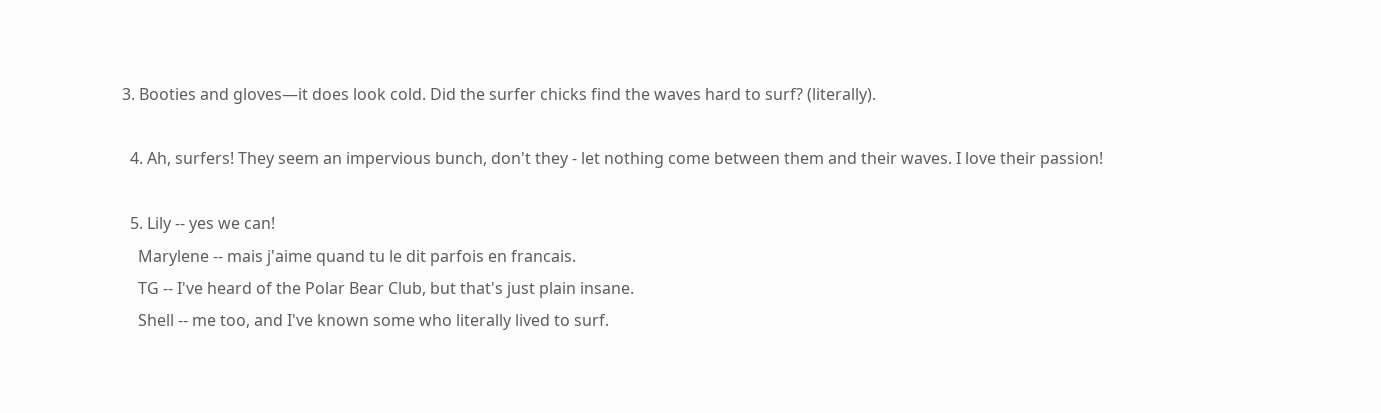3. Booties and gloves—it does look cold. Did the surfer chicks find the waves hard to surf? (literally).

  4. Ah, surfers! They seem an impervious bunch, don't they - let nothing come between them and their waves. I love their passion!

  5. Lily -- yes we can!
    Marylene -- mais j'aime quand tu le dit parfois en francais.
    TG -- I've heard of the Polar Bear Club, but that's just plain insane.
    Shell -- me too, and I've known some who literally lived to surf.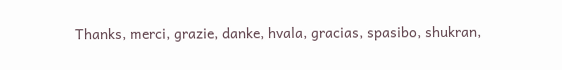Thanks, merci, grazie, danke, hvala, gracias, spasibo, shukran,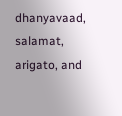dhanyavaad, salamat, arigato, and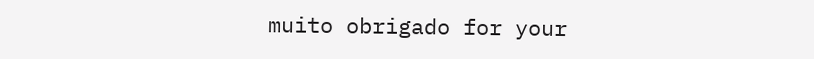muito obrigado for your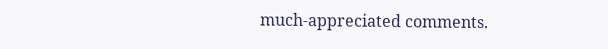much-appreciated comments.